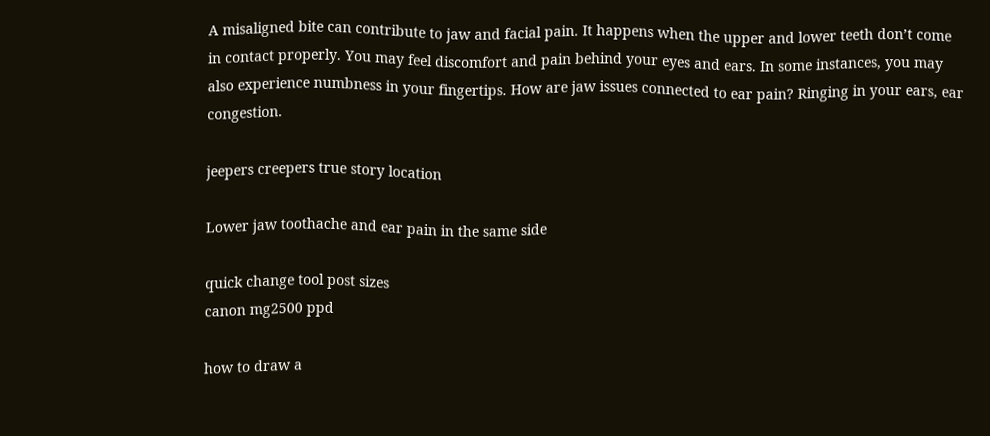A misaligned bite can contribute to jaw and facial pain. It happens when the upper and lower teeth don’t come in contact properly. You may feel discomfort and pain behind your eyes and ears. In some instances, you may also experience numbness in your fingertips. How are jaw issues connected to ear pain? Ringing in your ears, ear congestion.

jeepers creepers true story location

Lower jaw toothache and ear pain in the same side

quick change tool post sizes
canon mg2500 ppd

how to draw a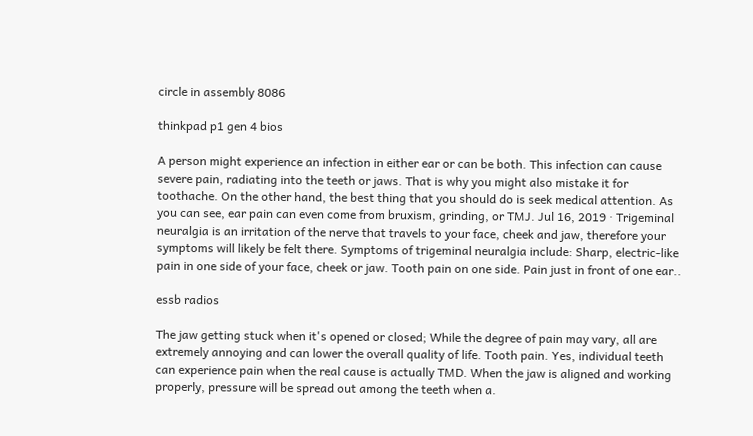circle in assembly 8086

thinkpad p1 gen 4 bios

A person might experience an infection in either ear or can be both. This infection can cause severe pain, radiating into the teeth or jaws. That is why you might also mistake it for toothache. On the other hand, the best thing that you should do is seek medical attention. As you can see, ear pain can even come from bruxism, grinding, or TMJ. Jul 16, 2019 · Trigeminal neuralgia is an irritation of the nerve that travels to your face, cheek and jaw, therefore your symptoms will likely be felt there. Symptoms of trigeminal neuralgia include: Sharp, electric-like pain in one side of your face, cheek or jaw. Tooth pain on one side. Pain just in front of one ear..

essb radios

The jaw getting stuck when it's opened or closed; While the degree of pain may vary, all are extremely annoying and can lower the overall quality of life. Tooth pain. Yes, individual teeth can experience pain when the real cause is actually TMD. When the jaw is aligned and working properly, pressure will be spread out among the teeth when a.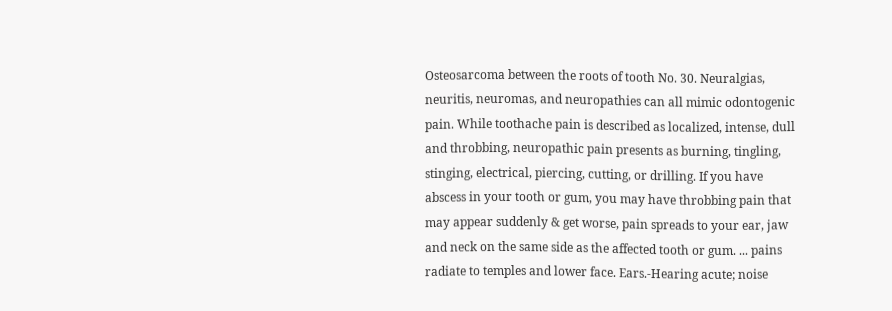Osteosarcoma between the roots of tooth No. 30. Neuralgias, neuritis, neuromas, and neuropathies can all mimic odontogenic pain. While toothache pain is described as localized, intense, dull and throbbing, neuropathic pain presents as burning, tingling, stinging, electrical, piercing, cutting, or drilling. If you have abscess in your tooth or gum, you may have throbbing pain that may appear suddenly & get worse, pain spreads to your ear, jaw and neck on the same side as the affected tooth or gum. ... pains radiate to temples and lower face. Ears.-Hearing acute; noise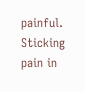painful. Sticking pain in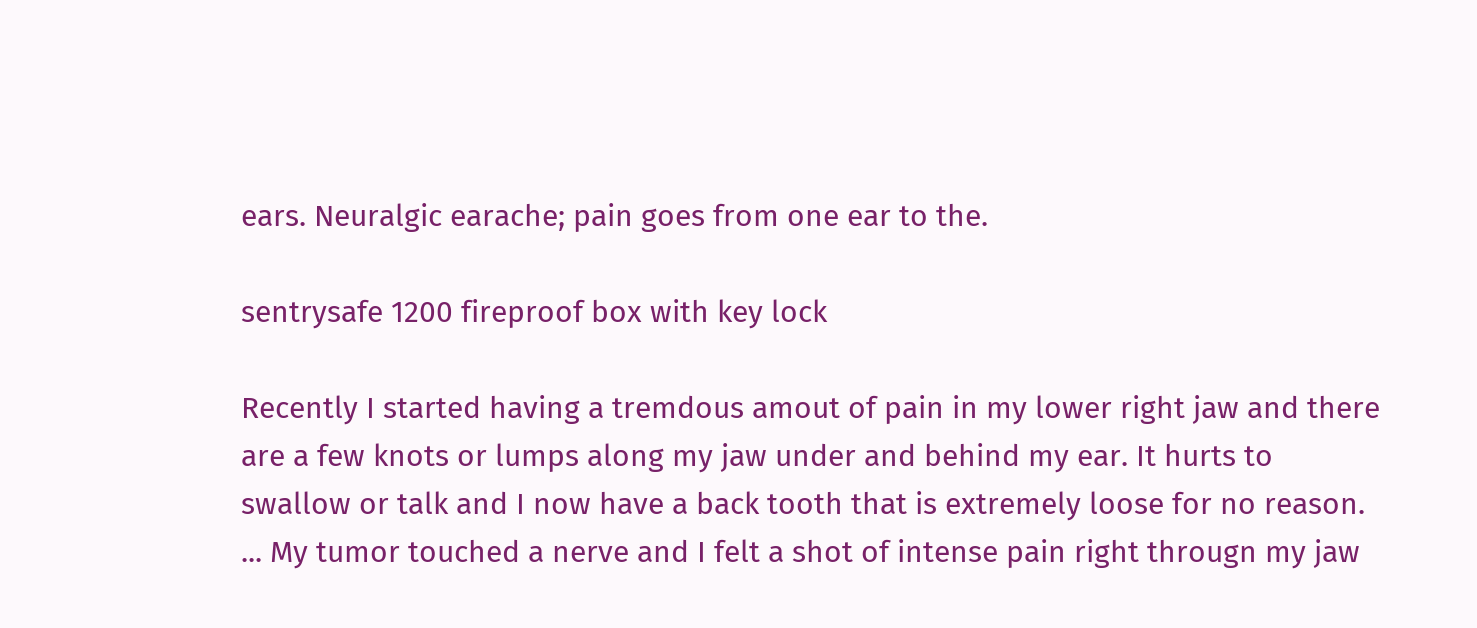ears. Neuralgic earache; pain goes from one ear to the.

sentrysafe 1200 fireproof box with key lock

Recently I started having a tremdous amout of pain in my lower right jaw and there are a few knots or lumps along my jaw under and behind my ear. It hurts to swallow or talk and I now have a back tooth that is extremely loose for no reason. ... My tumor touched a nerve and I felt a shot of intense pain right througn my jaw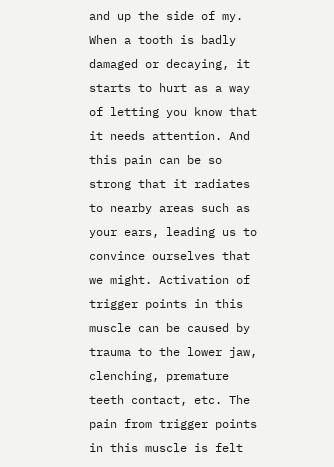and up the side of my. When a tooth is badly damaged or decaying, it starts to hurt as a way of letting you know that it needs attention. And this pain can be so strong that it radiates to nearby areas such as your ears, leading us to convince ourselves that we might. Activation of trigger points in this muscle can be caused by trauma to the lower jaw, clenching, premature teeth contact, etc. The pain from trigger points in this muscle is felt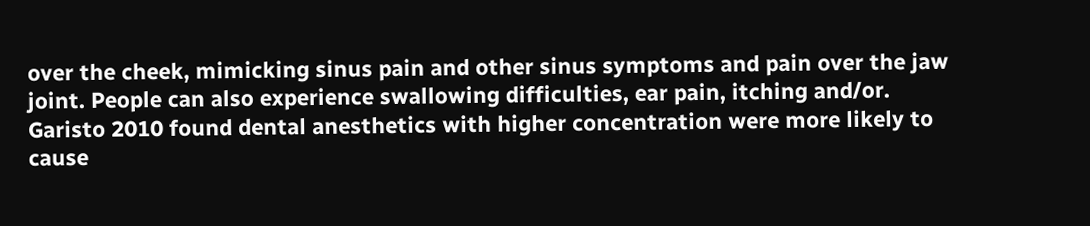over the cheek, mimicking sinus pain and other sinus symptoms and pain over the jaw joint. People can also experience swallowing difficulties, ear pain, itching and/or. Garisto 2010 found dental anesthetics with higher concentration were more likely to cause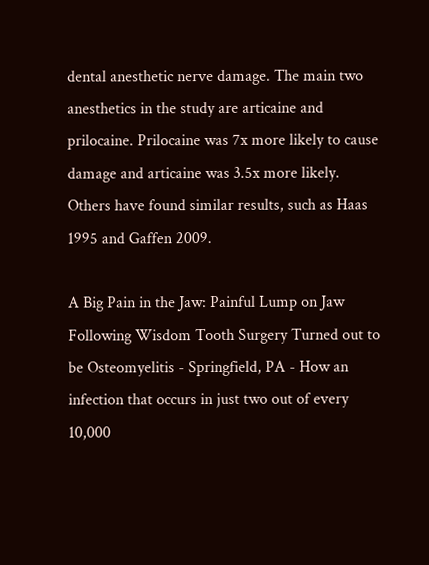dental anesthetic nerve damage. The main two anesthetics in the study are articaine and prilocaine. Prilocaine was 7x more likely to cause damage and articaine was 3.5x more likely. Others have found similar results, such as Haas 1995 and Gaffen 2009.

A Big Pain in the Jaw: Painful Lump on Jaw Following Wisdom Tooth Surgery Turned out to be Osteomyelitis - Springfield, PA - How an infection that occurs in just two out of every 10,000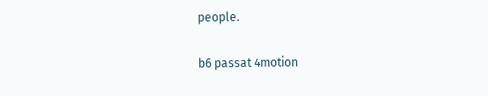people.

b6 passat 4motion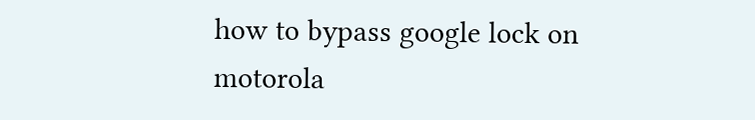how to bypass google lock on motorola